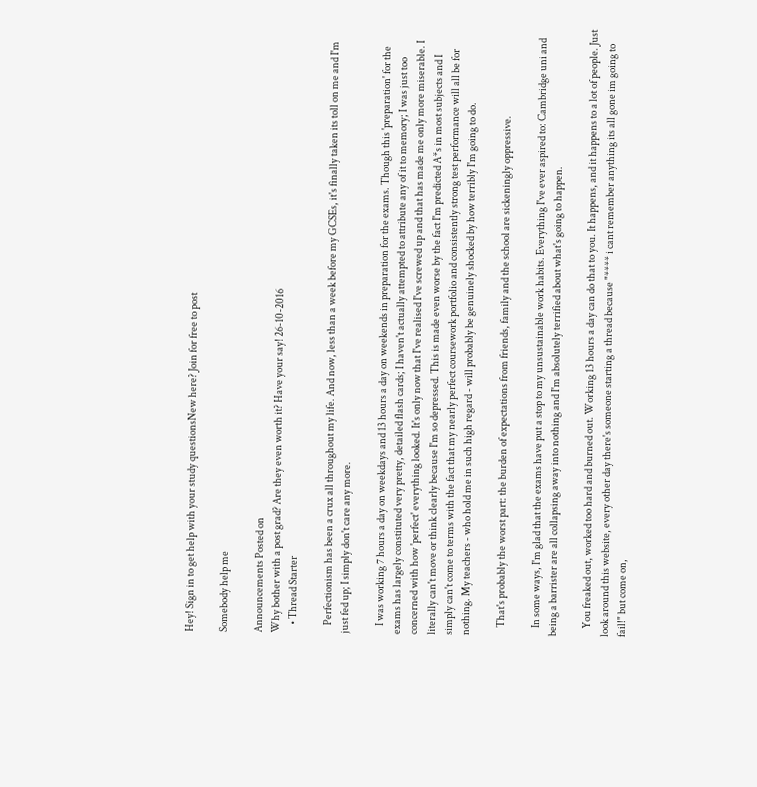Hey! Sign in to get help with your study questionsNew here? Join for free to post

Somebody help me

Announcements Posted on
Why bother with a post grad? Are they even worth it? Have your say! 26-10-2016
    • Thread Starter

    Perfectionism has been a crux all throughout my life. And now, less than a week before my GCSEs, it's finally taken its toll on me and I'm just fed up; I simply don't care any more.

    I was working 7 hours a day on weekdays and 13 hours a day on weekends in preparation for the exams. Though this 'preparation' for the exams has largely constituted very pretty, detailed flash cards; I haven't actually attempted to attribute any of it to memory; I was just too concerned with how 'perfect' everything looked. It's only now that I've realised I've screwed up and that has made me only more miserable. I literally can't move or think clearly because I'm so depressed. This is made even worse by the fact I'm predicted A*s in most subjects and I simply can't come to terms with the fact that my nearly perfect coursework portfolio and consistently strong test performance will all be for nothing. My teachers - who hold me in such high regard - will probably be genuinely shocked by how terribly I'm going to do.

    That's probably the worst part: the burden of expectations from friends, family and the school are sickeningly oppressive.

    In some ways, I'm glad that the exams have put a stop to my unsustainable work habits. Everything I've ever aspired to: Cambridge uni and being a barrister are all collapsing away into nothing and I'm absolutely terrified about what's going to happen.

    You freaked out, worked too hard and burned out. Working 13 hours a day can do that to you. It happens, and it happens to a lot of people. Just look around this website, every other day there's someone starting a thread because "**** i cant remember anything its all gone im going to fail!" but come on,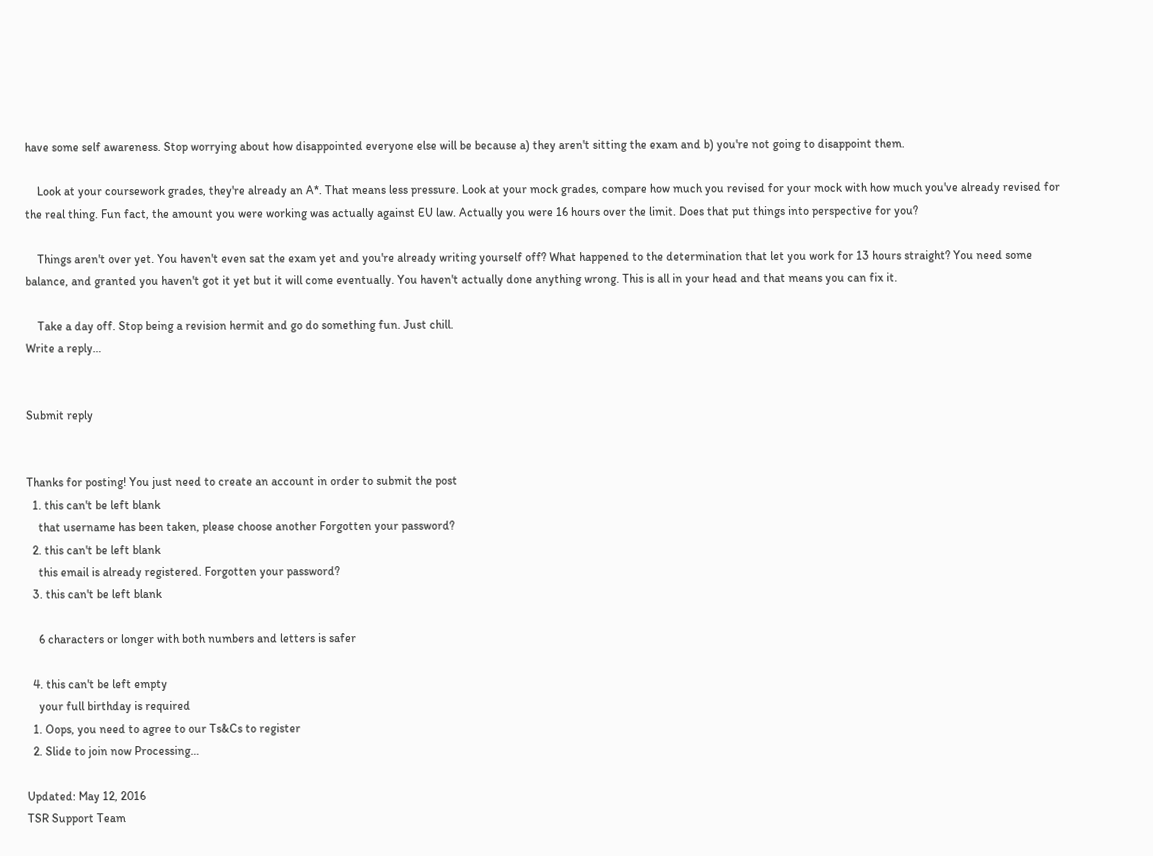have some self awareness. Stop worrying about how disappointed everyone else will be because a) they aren't sitting the exam and b) you're not going to disappoint them.

    Look at your coursework grades, they're already an A*. That means less pressure. Look at your mock grades, compare how much you revised for your mock with how much you've already revised for the real thing. Fun fact, the amount you were working was actually against EU law. Actually you were 16 hours over the limit. Does that put things into perspective for you?

    Things aren't over yet. You haven't even sat the exam yet and you're already writing yourself off? What happened to the determination that let you work for 13 hours straight? You need some balance, and granted you haven't got it yet but it will come eventually. You haven't actually done anything wrong. This is all in your head and that means you can fix it.

    Take a day off. Stop being a revision hermit and go do something fun. Just chill.
Write a reply…


Submit reply


Thanks for posting! You just need to create an account in order to submit the post
  1. this can't be left blank
    that username has been taken, please choose another Forgotten your password?
  2. this can't be left blank
    this email is already registered. Forgotten your password?
  3. this can't be left blank

    6 characters or longer with both numbers and letters is safer

  4. this can't be left empty
    your full birthday is required
  1. Oops, you need to agree to our Ts&Cs to register
  2. Slide to join now Processing…

Updated: May 12, 2016
TSR Support Team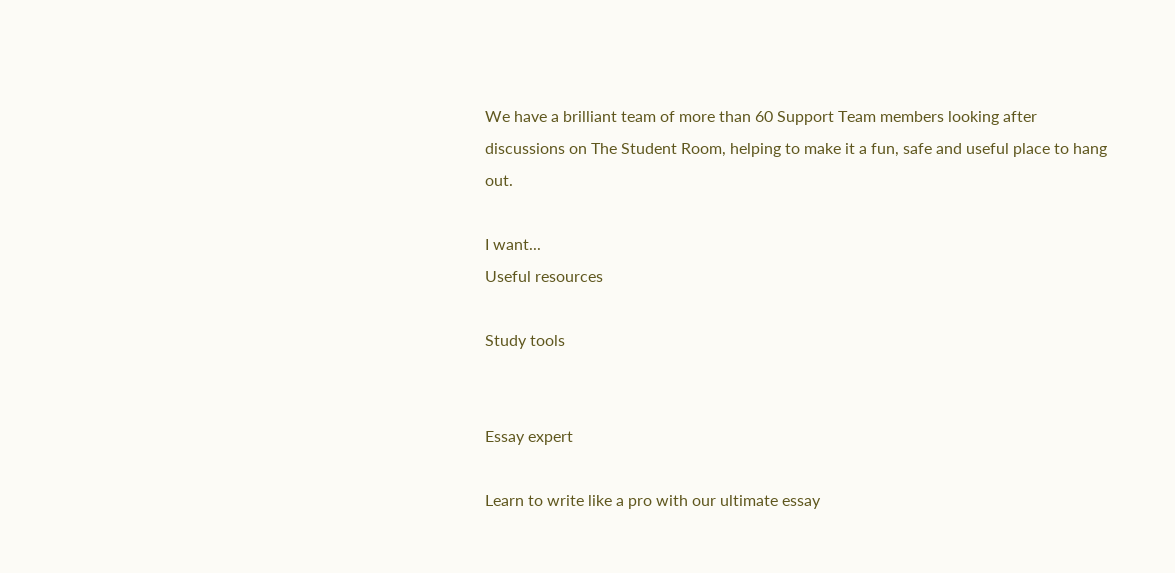We have a brilliant team of more than 60 Support Team members looking after discussions on The Student Room, helping to make it a fun, safe and useful place to hang out.

I want...
Useful resources

Study tools


Essay expert

Learn to write like a pro with our ultimate essay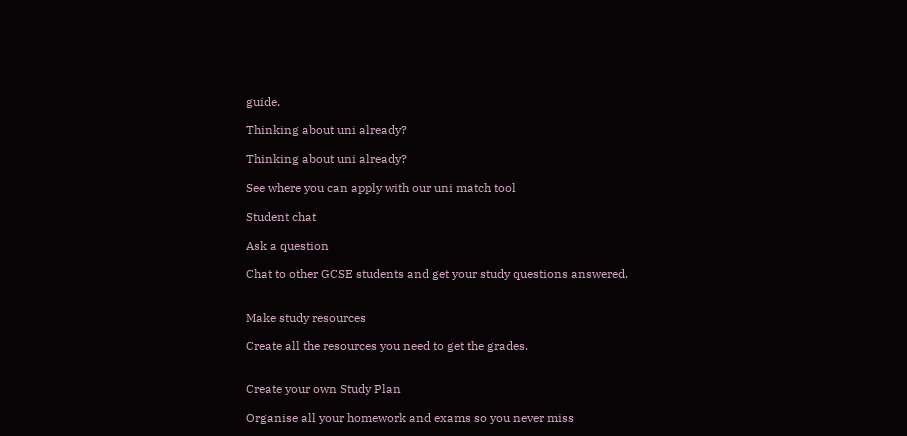guide.

Thinking about uni already?

Thinking about uni already?

See where you can apply with our uni match tool

Student chat

Ask a question

Chat to other GCSE students and get your study questions answered.


Make study resources

Create all the resources you need to get the grades.


Create your own Study Plan

Organise all your homework and exams so you never miss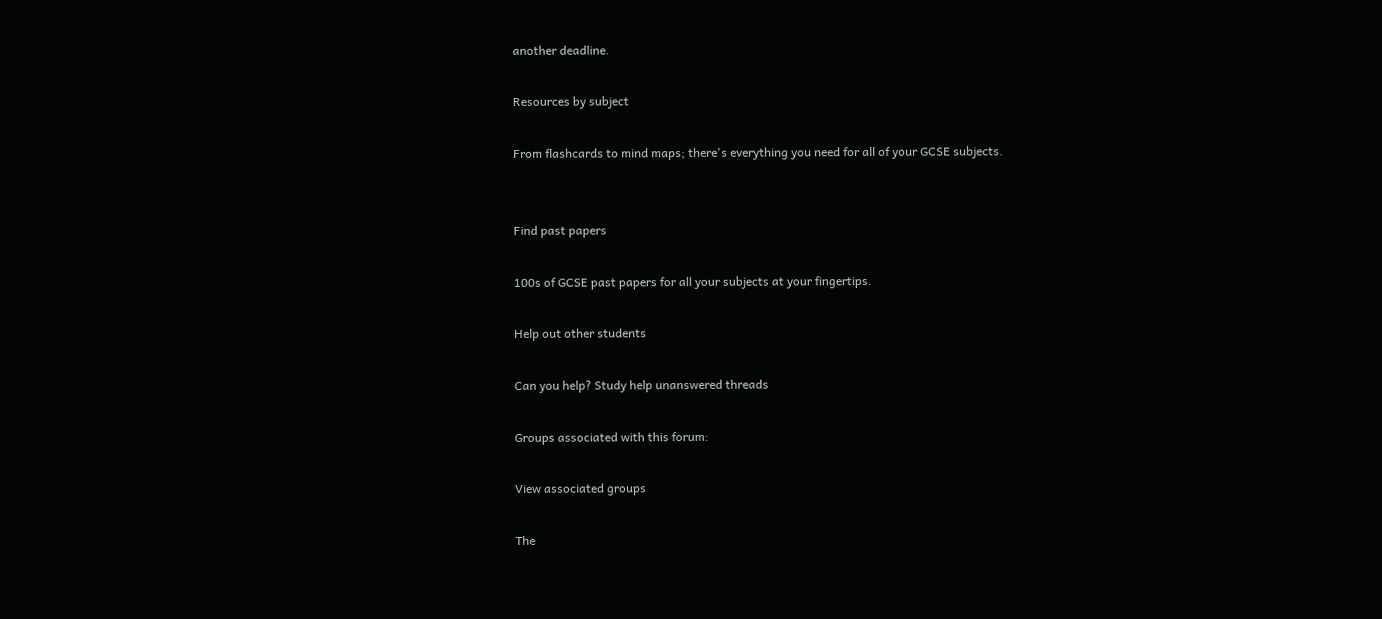another deadline.

Resources by subject

From flashcards to mind maps; there's everything you need for all of your GCSE subjects.


Find past papers

100s of GCSE past papers for all your subjects at your fingertips.

Help out other students

Can you help? Study help unanswered threads

Groups associated with this forum:

View associated groups

The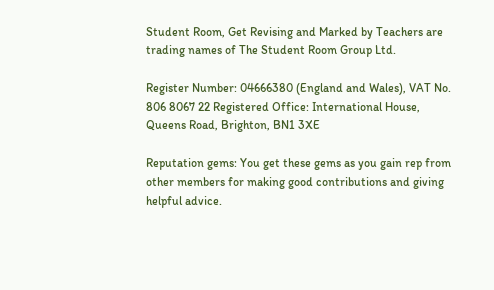Student Room, Get Revising and Marked by Teachers are trading names of The Student Room Group Ltd.

Register Number: 04666380 (England and Wales), VAT No. 806 8067 22 Registered Office: International House, Queens Road, Brighton, BN1 3XE

Reputation gems: You get these gems as you gain rep from other members for making good contributions and giving helpful advice.